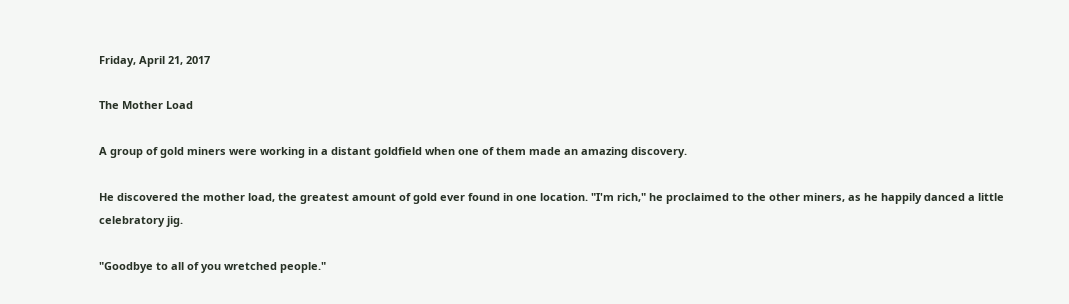Friday, April 21, 2017

The Mother Load

A group of gold miners were working in a distant goldfield when one of them made an amazing discovery.

He discovered the mother load, the greatest amount of gold ever found in one location. "I'm rich," he proclaimed to the other miners, as he happily danced a little celebratory jig.

"Goodbye to all of you wretched people."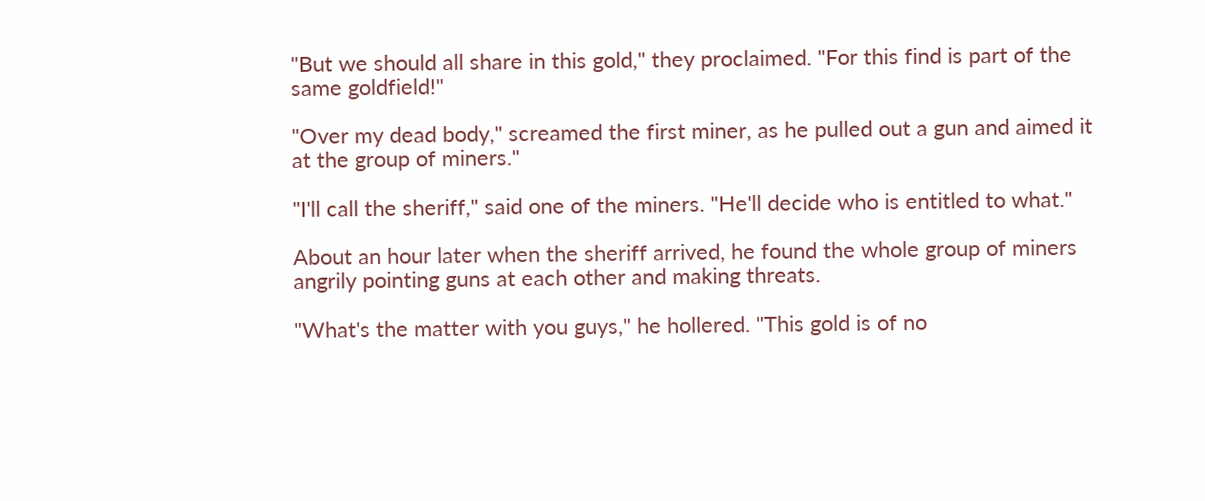"But we should all share in this gold," they proclaimed. "For this find is part of the same goldfield!"

"Over my dead body," screamed the first miner, as he pulled out a gun and aimed it at the group of miners."

"I'll call the sheriff," said one of the miners. "He'll decide who is entitled to what."

About an hour later when the sheriff arrived, he found the whole group of miners angrily pointing guns at each other and making threats.

"What's the matter with you guys," he hollered. "This gold is of no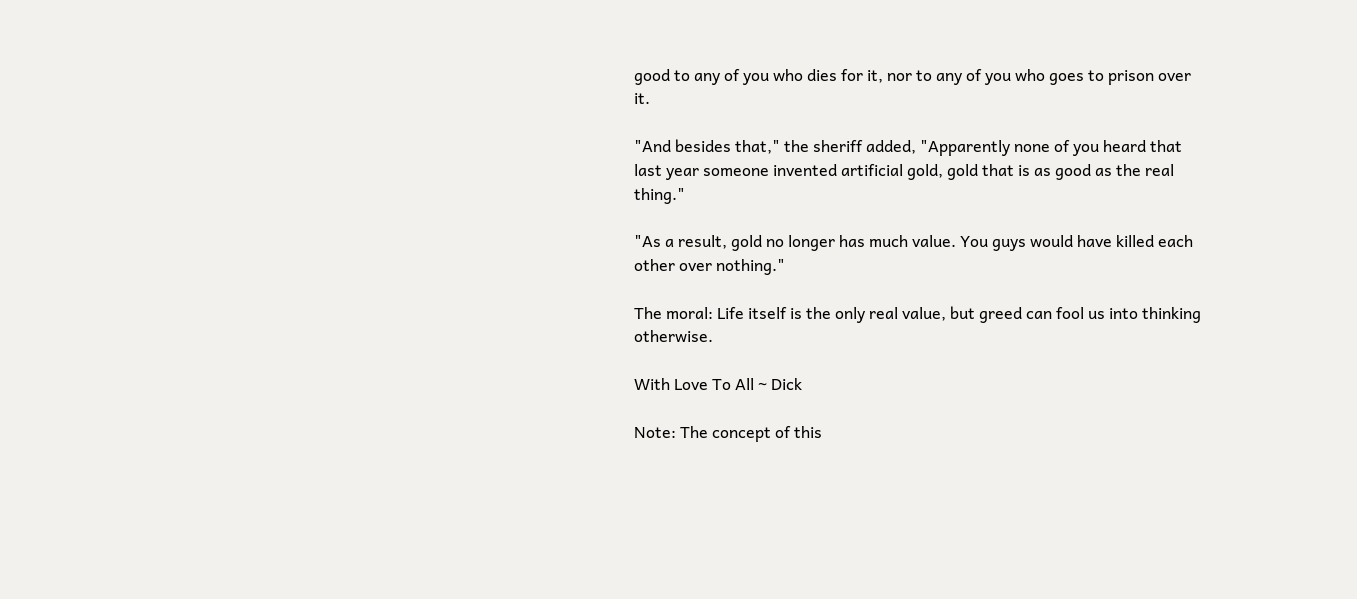good to any of you who dies for it, nor to any of you who goes to prison over it.

"And besides that," the sheriff added, "Apparently none of you heard that last year someone invented artificial gold, gold that is as good as the real thing."

"As a result, gold no longer has much value. You guys would have killed each other over nothing."

The moral: Life itself is the only real value, but greed can fool us into thinking otherwise.

With Love To All ~ Dick

Note: The concept of this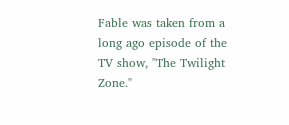Fable was taken from a long ago episode of the TV show, "The Twilight Zone."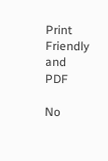Print Friendly and PDF

No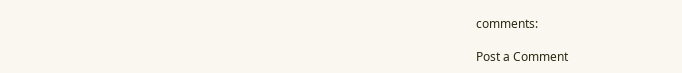comments:

Post a Comment